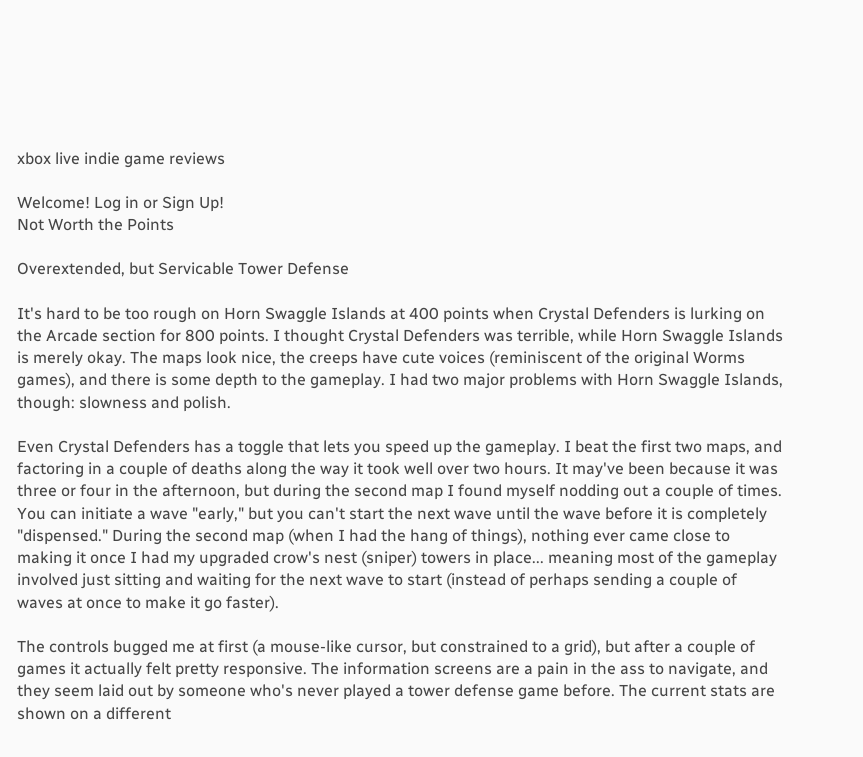xbox live indie game reviews

Welcome! Log in or Sign Up!
Not Worth the Points

Overextended, but Servicable Tower Defense

It's hard to be too rough on Horn Swaggle Islands at 400 points when Crystal Defenders is lurking on the Arcade section for 800 points. I thought Crystal Defenders was terrible, while Horn Swaggle Islands is merely okay. The maps look nice, the creeps have cute voices (reminiscent of the original Worms games), and there is some depth to the gameplay. I had two major problems with Horn Swaggle Islands, though: slowness and polish.

Even Crystal Defenders has a toggle that lets you speed up the gameplay. I beat the first two maps, and factoring in a couple of deaths along the way it took well over two hours. It may've been because it was three or four in the afternoon, but during the second map I found myself nodding out a couple of times. You can initiate a wave "early," but you can't start the next wave until the wave before it is completely "dispensed." During the second map (when I had the hang of things), nothing ever came close to making it once I had my upgraded crow's nest (sniper) towers in place... meaning most of the gameplay involved just sitting and waiting for the next wave to start (instead of perhaps sending a couple of waves at once to make it go faster).

The controls bugged me at first (a mouse-like cursor, but constrained to a grid), but after a couple of games it actually felt pretty responsive. The information screens are a pain in the ass to navigate, and they seem laid out by someone who's never played a tower defense game before. The current stats are shown on a different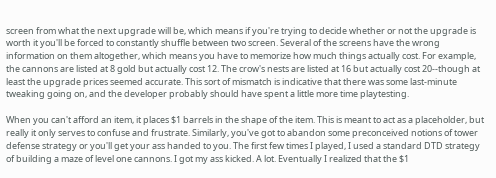screen from what the next upgrade will be, which means if you're trying to decide whether or not the upgrade is worth it you'll be forced to constantly shuffle between two screen. Several of the screens have the wrong information on them altogether, which means you have to memorize how much things actually cost. For example, the cannons are listed at 8 gold but actually cost 12. The crow's nests are listed at 16 but actually cost 20--though at least the upgrade prices seemed accurate. This sort of mismatch is indicative that there was some last-minute tweaking going on, and the developer probably should have spent a little more time playtesting.

When you can't afford an item, it places $1 barrels in the shape of the item. This is meant to act as a placeholder, but really it only serves to confuse and frustrate. Similarly, you've got to abandon some preconceived notions of tower defense strategy or you'll get your ass handed to you. The first few times I played, I used a standard DTD strategy of building a maze of level one cannons. I got my ass kicked. A lot. Eventually I realized that the $1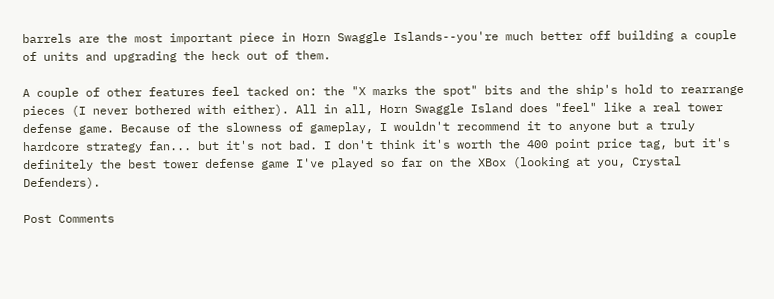barrels are the most important piece in Horn Swaggle Islands--you're much better off building a couple of units and upgrading the heck out of them.

A couple of other features feel tacked on: the "X marks the spot" bits and the ship's hold to rearrange pieces (I never bothered with either). All in all, Horn Swaggle Island does "feel" like a real tower defense game. Because of the slowness of gameplay, I wouldn't recommend it to anyone but a truly hardcore strategy fan... but it's not bad. I don't think it's worth the 400 point price tag, but it's definitely the best tower defense game I've played so far on the XBox (looking at you, Crystal Defenders).

Post Comments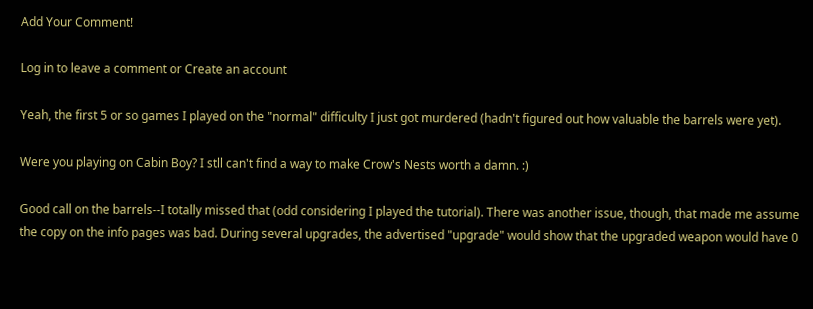Add Your Comment!

Log in to leave a comment or Create an account

Yeah, the first 5 or so games I played on the "normal" difficulty I just got murdered (hadn't figured out how valuable the barrels were yet).

Were you playing on Cabin Boy? I stll can't find a way to make Crow's Nests worth a damn. :)

Good call on the barrels--I totally missed that (odd considering I played the tutorial). There was another issue, though, that made me assume the copy on the info pages was bad. During several upgrades, the advertised "upgrade" would show that the upgraded weapon would have 0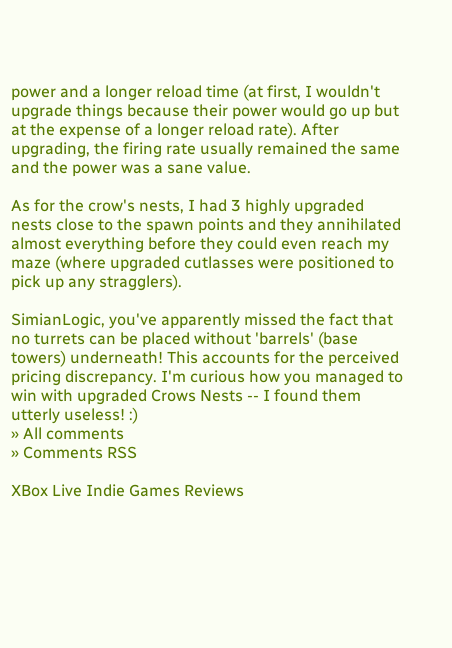power and a longer reload time (at first, I wouldn't upgrade things because their power would go up but at the expense of a longer reload rate). After upgrading, the firing rate usually remained the same and the power was a sane value.

As for the crow's nests, I had 3 highly upgraded nests close to the spawn points and they annihilated almost everything before they could even reach my maze (where upgraded cutlasses were positioned to pick up any stragglers).

SimianLogic, you've apparently missed the fact that no turrets can be placed without 'barrels' (base towers) underneath! This accounts for the perceived pricing discrepancy. I'm curious how you managed to win with upgraded Crows Nests -- I found them utterly useless! :)
» All comments
» Comments RSS

XBox Live Indie Games Reviews